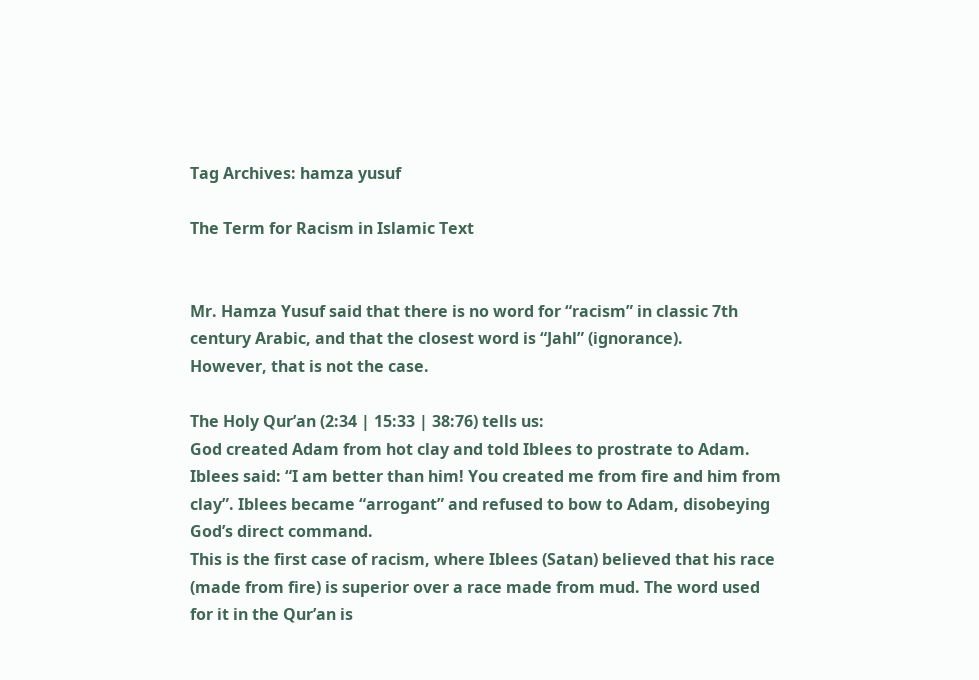Tag Archives: hamza yusuf

The Term for Racism in Islamic Text


Mr. Hamza Yusuf said that there is no word for “racism” in classic 7th century Arabic, and that the closest word is “Jahl” (ignorance).
However, that is not the case.

The Holy Qur’an (2:34 | 15:33 | 38:76) tells us:
God created Adam from hot clay and told Iblees to prostrate to Adam.
Iblees said: “I am better than him! You created me from fire and him from clay”. Iblees became “arrogant” and refused to bow to Adam, disobeying God’s direct command.
This is the first case of racism, where Iblees (Satan) believed that his race (made from fire) is superior over a race made from mud. The word used for it in the Qur’an is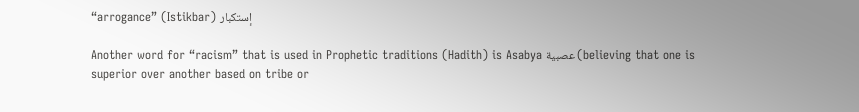“arrogance” (Istikbar) إستكبار

Another word for “racism” that is used in Prophetic traditions (Hadith) is Asabya عصبية (believing that one is superior over another based on tribe or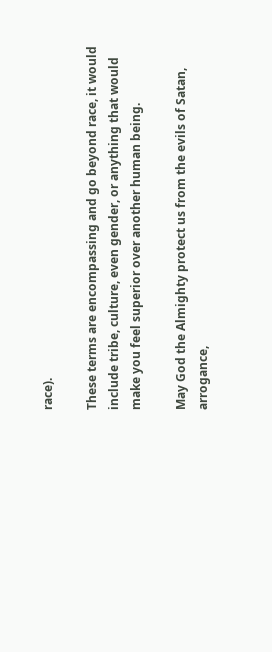race).

These terms are encompassing and go beyond race, it would include tribe, culture, even gender, or anything that would make you feel superior over another human being.

May God the Almighty protect us from the evils of Satan, arrogance,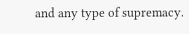and any type of supremacy.